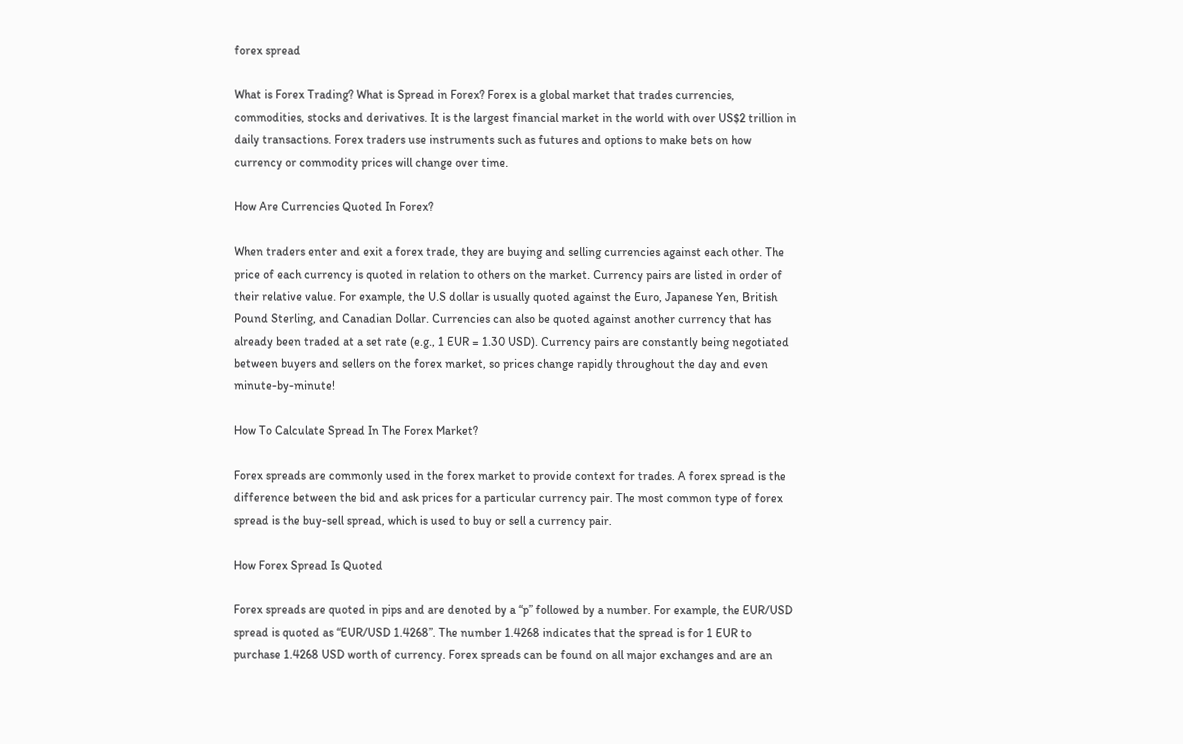forex spread

What is Forex Trading? What is Spread in Forex? Forex is a global market that trades currencies, commodities, stocks and derivatives. It is the largest financial market in the world with over US$2 trillion in daily transactions. Forex traders use instruments such as futures and options to make bets on how currency or commodity prices will change over time.

How Are Currencies Quoted In Forex?

When traders enter and exit a forex trade, they are buying and selling currencies against each other. The price of each currency is quoted in relation to others on the market. Currency pairs are listed in order of their relative value. For example, the U.S dollar is usually quoted against the Euro, Japanese Yen, British Pound Sterling, and Canadian Dollar. Currencies can also be quoted against another currency that has already been traded at a set rate (e.g., 1 EUR = 1.30 USD). Currency pairs are constantly being negotiated between buyers and sellers on the forex market, so prices change rapidly throughout the day and even minute-by-minute!

How To Calculate Spread In The Forex Market?

Forex spreads are commonly used in the forex market to provide context for trades. A forex spread is the difference between the bid and ask prices for a particular currency pair. The most common type of forex spread is the buy-sell spread, which is used to buy or sell a currency pair.

How Forex Spread Is Quoted

Forex spreads are quoted in pips and are denoted by a “p” followed by a number. For example, the EUR/USD spread is quoted as “EUR/USD 1.4268”. The number 1.4268 indicates that the spread is for 1 EUR to purchase 1.4268 USD worth of currency. Forex spreads can be found on all major exchanges and are an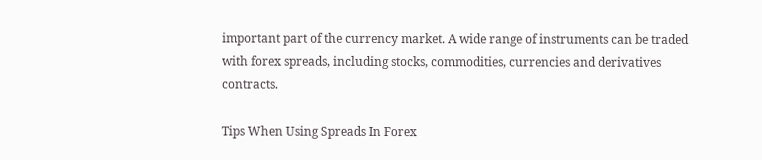important part of the currency market. A wide range of instruments can be traded with forex spreads, including stocks, commodities, currencies and derivatives contracts.

Tips When Using Spreads In Forex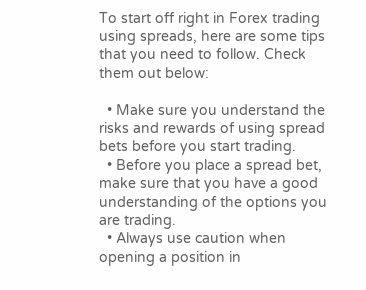To start off right in Forex trading using spreads, here are some tips that you need to follow. Check them out below:

  • Make sure you understand the risks and rewards of using spread bets before you start trading.
  • Before you place a spread bet, make sure that you have a good understanding of the options you are trading.
  • Always use caution when opening a position in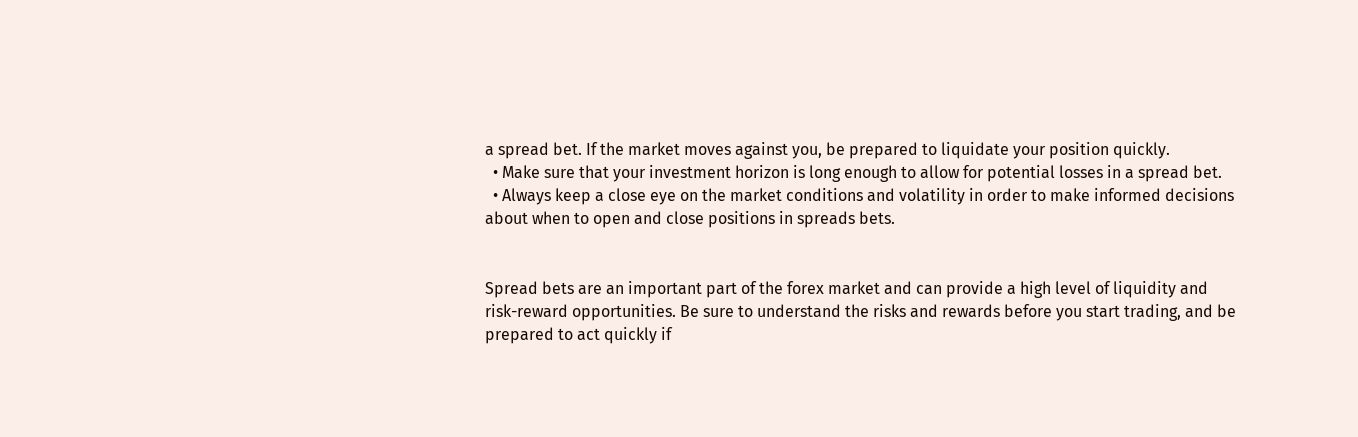a spread bet. If the market moves against you, be prepared to liquidate your position quickly.
  • Make sure that your investment horizon is long enough to allow for potential losses in a spread bet.
  • Always keep a close eye on the market conditions and volatility in order to make informed decisions about when to open and close positions in spreads bets.


Spread bets are an important part of the forex market and can provide a high level of liquidity and risk-reward opportunities. Be sure to understand the risks and rewards before you start trading, and be prepared to act quickly if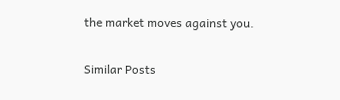the market moves against you.

Similar Posts